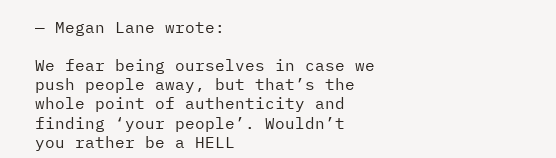— Megan Lane wrote:

We fear being ourselves in case we push people away, but that’s the whole point of authenticity and finding ‘your people’. Wouldn’t you rather be a HELL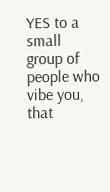YES to a small group of people who vibe you, that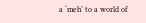a ‘meh’ to a world of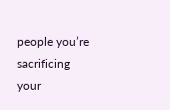people you’re sacrificing your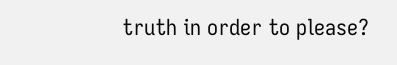truth in order to please?